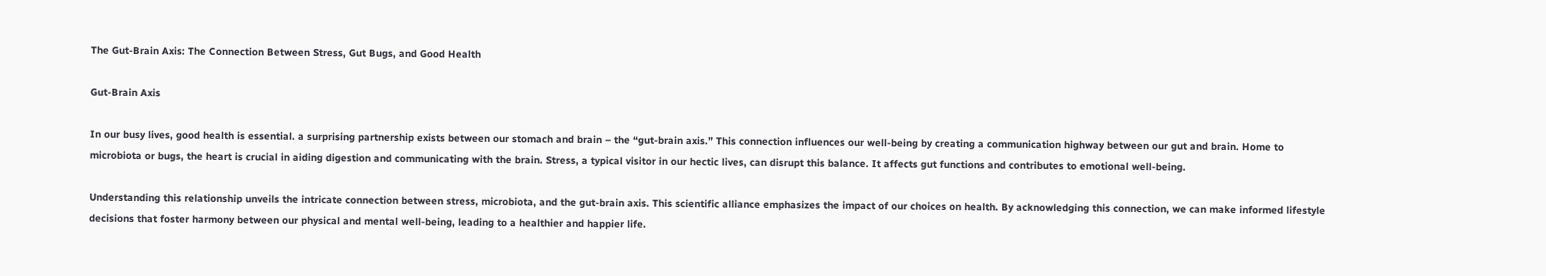The Gut-Brain Axis: The Connection Between Stress, Gut Bugs, and Good Health

Gut-Brain Axis

In our busy lives, good health is essential. a surprising partnership exists between our stomach and brain – the “gut-brain axis.” This connection influences our well-being by creating a communication highway between our gut and brain. Home to microbiota or bugs, the heart is crucial in aiding digestion and communicating with the brain. Stress, a typical visitor in our hectic lives, can disrupt this balance. It affects gut functions and contributes to emotional well-being.

Understanding this relationship unveils the intricate connection between stress, microbiota, and the gut-brain axis. This scientific alliance emphasizes the impact of our choices on health. By acknowledging this connection, we can make informed lifestyle decisions that foster harmony between our physical and mental well-being, leading to a healthier and happier life.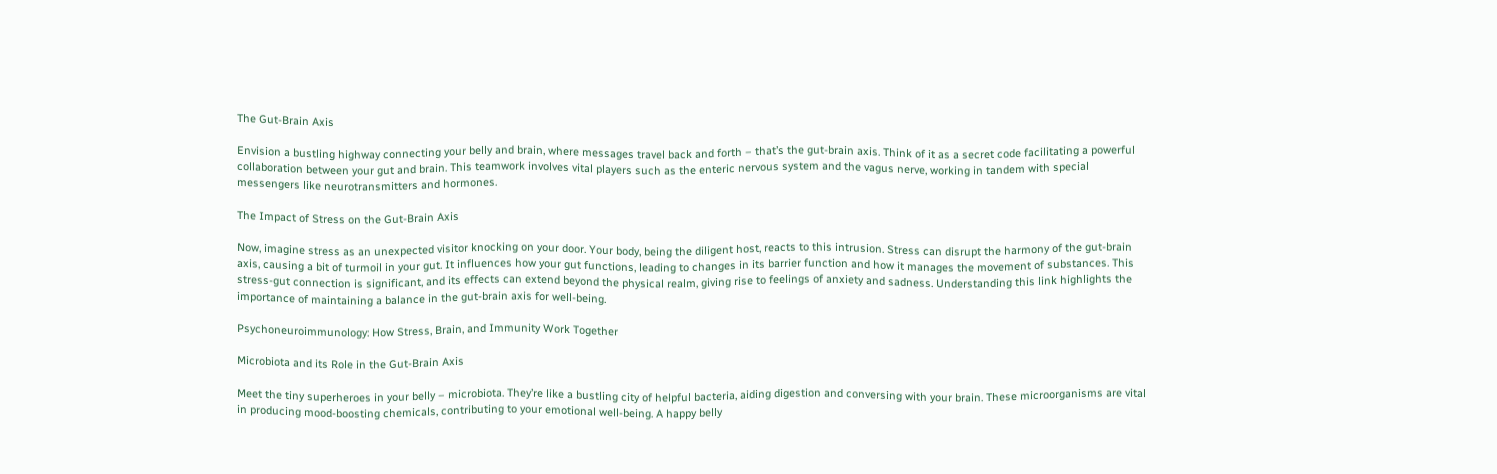The Gut-Brain Axis

Envision a bustling highway connecting your belly and brain, where messages travel back and forth – that’s the gut-brain axis. Think of it as a secret code facilitating a powerful collaboration between your gut and brain. This teamwork involves vital players such as the enteric nervous system and the vagus nerve, working in tandem with special messengers like neurotransmitters and hormones.

The Impact of Stress on the Gut-Brain Axis

Now, imagine stress as an unexpected visitor knocking on your door. Your body, being the diligent host, reacts to this intrusion. Stress can disrupt the harmony of the gut-brain axis, causing a bit of turmoil in your gut. It influences how your gut functions, leading to changes in its barrier function and how it manages the movement of substances. This stress-gut connection is significant, and its effects can extend beyond the physical realm, giving rise to feelings of anxiety and sadness. Understanding this link highlights the importance of maintaining a balance in the gut-brain axis for well-being.

Psychoneuroimmunology: How Stress, Brain, and Immunity Work Together

Microbiota and its Role in the Gut-Brain Axis

Meet the tiny superheroes in your belly – microbiota. They’re like a bustling city of helpful bacteria, aiding digestion and conversing with your brain. These microorganisms are vital in producing mood-boosting chemicals, contributing to your emotional well-being. A happy belly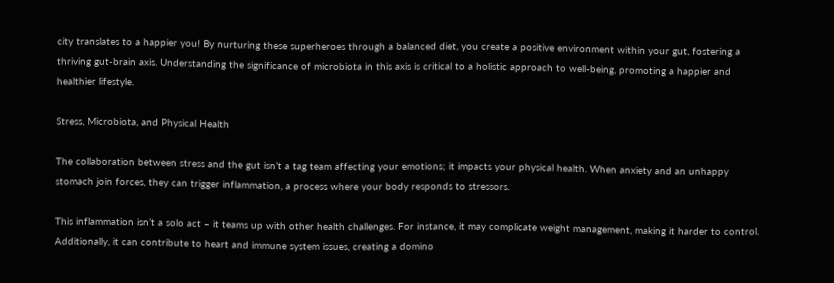city translates to a happier you! By nurturing these superheroes through a balanced diet, you create a positive environment within your gut, fostering a thriving gut-brain axis. Understanding the significance of microbiota in this axis is critical to a holistic approach to well-being, promoting a happier and healthier lifestyle.

Stress, Microbiota, and Physical Health

The collaboration between stress and the gut isn’t a tag team affecting your emotions; it impacts your physical health. When anxiety and an unhappy stomach join forces, they can trigger inflammation, a process where your body responds to stressors.

This inflammation isn’t a solo act – it teams up with other health challenges. For instance, it may complicate weight management, making it harder to control. Additionally, it can contribute to heart and immune system issues, creating a domino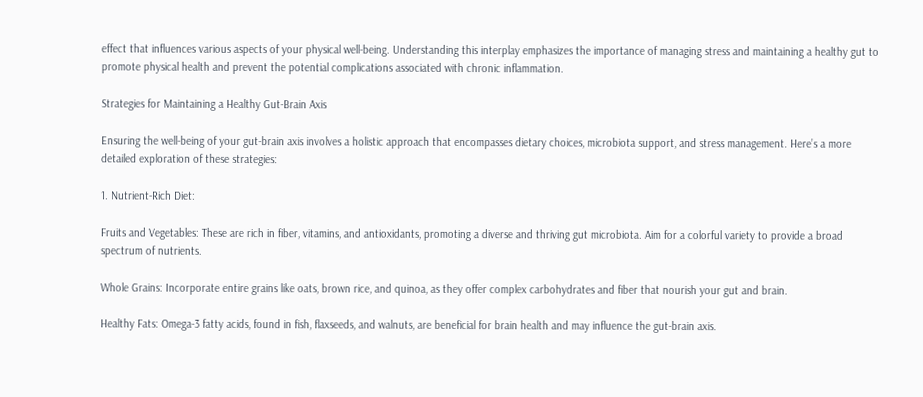effect that influences various aspects of your physical well-being. Understanding this interplay emphasizes the importance of managing stress and maintaining a healthy gut to promote physical health and prevent the potential complications associated with chronic inflammation.

Strategies for Maintaining a Healthy Gut-Brain Axis

Ensuring the well-being of your gut-brain axis involves a holistic approach that encompasses dietary choices, microbiota support, and stress management. Here’s a more detailed exploration of these strategies:

1. Nutrient-Rich Diet:

Fruits and Vegetables: These are rich in fiber, vitamins, and antioxidants, promoting a diverse and thriving gut microbiota. Aim for a colorful variety to provide a broad spectrum of nutrients.

Whole Grains: Incorporate entire grains like oats, brown rice, and quinoa, as they offer complex carbohydrates and fiber that nourish your gut and brain.

Healthy Fats: Omega-3 fatty acids, found in fish, flaxseeds, and walnuts, are beneficial for brain health and may influence the gut-brain axis.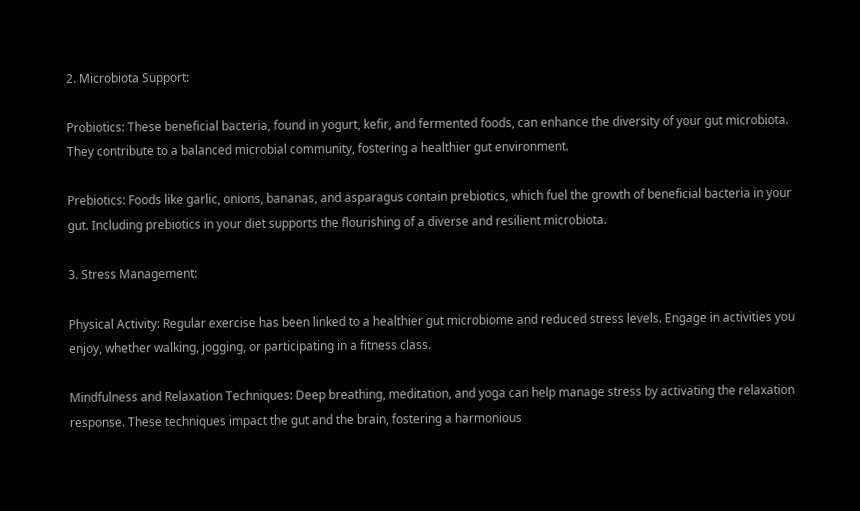2. Microbiota Support:

Probiotics: These beneficial bacteria, found in yogurt, kefir, and fermented foods, can enhance the diversity of your gut microbiota. They contribute to a balanced microbial community, fostering a healthier gut environment.

Prebiotics: Foods like garlic, onions, bananas, and asparagus contain prebiotics, which fuel the growth of beneficial bacteria in your gut. Including prebiotics in your diet supports the flourishing of a diverse and resilient microbiota.

3. Stress Management:

Physical Activity: Regular exercise has been linked to a healthier gut microbiome and reduced stress levels. Engage in activities you enjoy, whether walking, jogging, or participating in a fitness class.

Mindfulness and Relaxation Techniques: Deep breathing, meditation, and yoga can help manage stress by activating the relaxation response. These techniques impact the gut and the brain, fostering a harmonious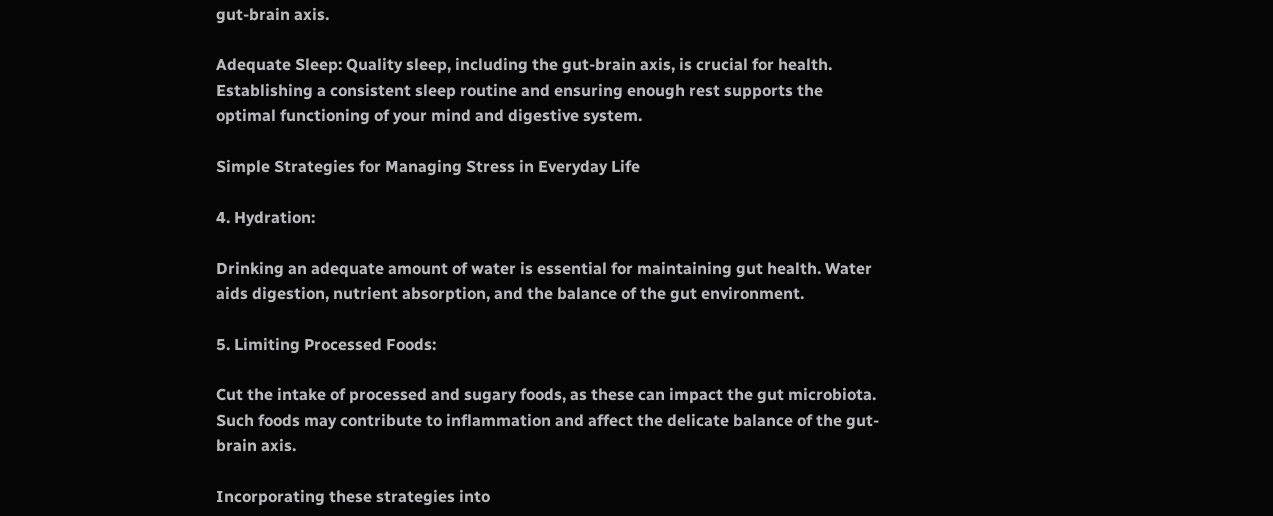gut-brain axis.

Adequate Sleep: Quality sleep, including the gut-brain axis, is crucial for health. Establishing a consistent sleep routine and ensuring enough rest supports the optimal functioning of your mind and digestive system.

Simple Strategies for Managing Stress in Everyday Life

4. Hydration:

Drinking an adequate amount of water is essential for maintaining gut health. Water aids digestion, nutrient absorption, and the balance of the gut environment.

5. Limiting Processed Foods:

Cut the intake of processed and sugary foods, as these can impact the gut microbiota. Such foods may contribute to inflammation and affect the delicate balance of the gut-brain axis.

Incorporating these strategies into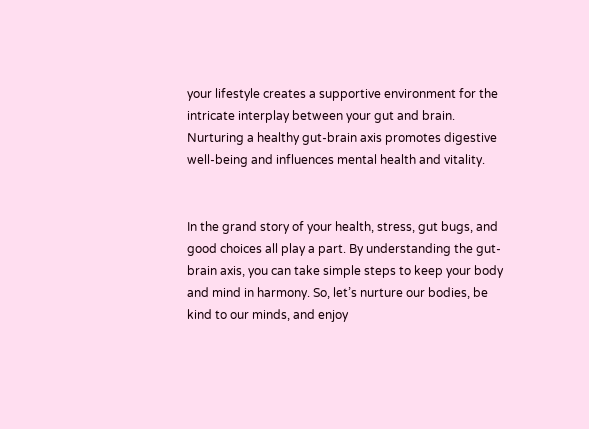your lifestyle creates a supportive environment for the intricate interplay between your gut and brain. Nurturing a healthy gut-brain axis promotes digestive well-being and influences mental health and vitality.


In the grand story of your health, stress, gut bugs, and good choices all play a part. By understanding the gut-brain axis, you can take simple steps to keep your body and mind in harmony. So, let’s nurture our bodies, be kind to our minds, and enjoy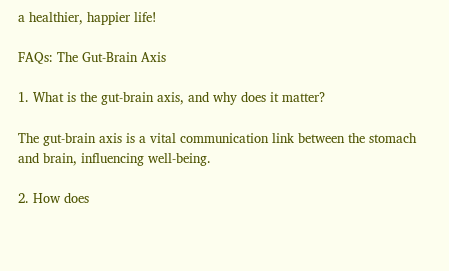a healthier, happier life!

FAQs: The Gut-Brain Axis

1. What is the gut-brain axis, and why does it matter?

The gut-brain axis is a vital communication link between the stomach and brain, influencing well-being.

2. How does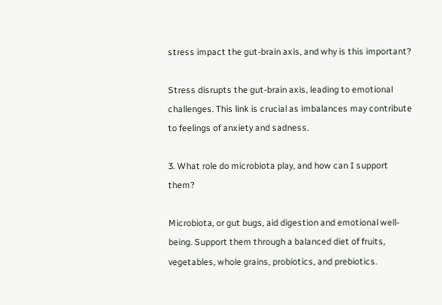stress impact the gut-brain axis, and why is this important?

Stress disrupts the gut-brain axis, leading to emotional challenges. This link is crucial as imbalances may contribute to feelings of anxiety and sadness.

3. What role do microbiota play, and how can I support them?

Microbiota, or gut bugs, aid digestion and emotional well-being. Support them through a balanced diet of fruits, vegetables, whole grains, probiotics, and prebiotics.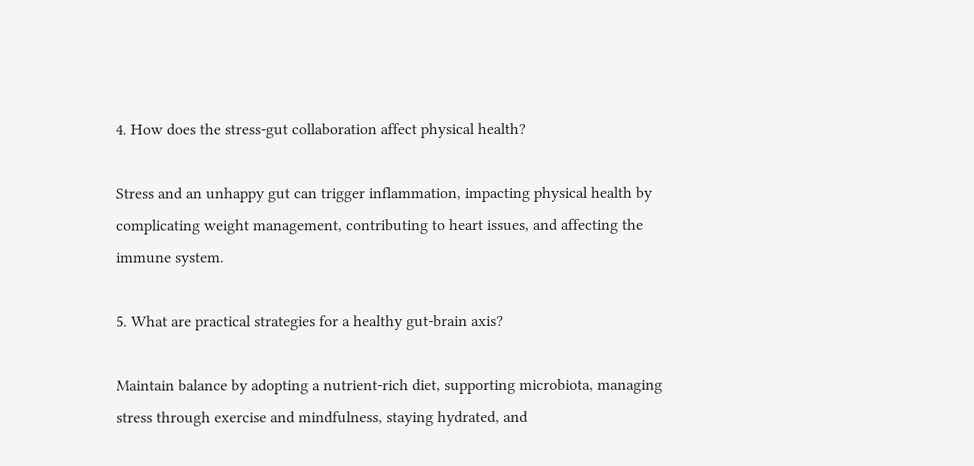4. How does the stress-gut collaboration affect physical health?

Stress and an unhappy gut can trigger inflammation, impacting physical health by complicating weight management, contributing to heart issues, and affecting the immune system.

5. What are practical strategies for a healthy gut-brain axis?

Maintain balance by adopting a nutrient-rich diet, supporting microbiota, managing stress through exercise and mindfulness, staying hydrated, and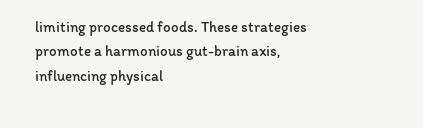limiting processed foods. These strategies promote a harmonious gut-brain axis, influencing physical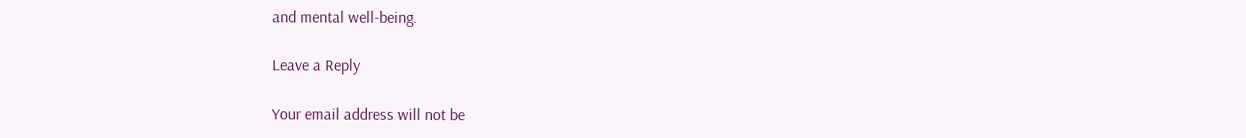and mental well-being.

Leave a Reply

Your email address will not be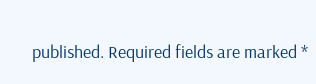published. Required fields are marked *